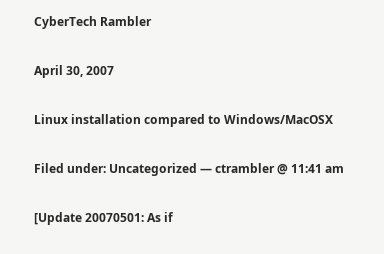CyberTech Rambler

April 30, 2007

Linux installation compared to Windows/MacOSX

Filed under: Uncategorized — ctrambler @ 11:41 am

[Update 20070501: As if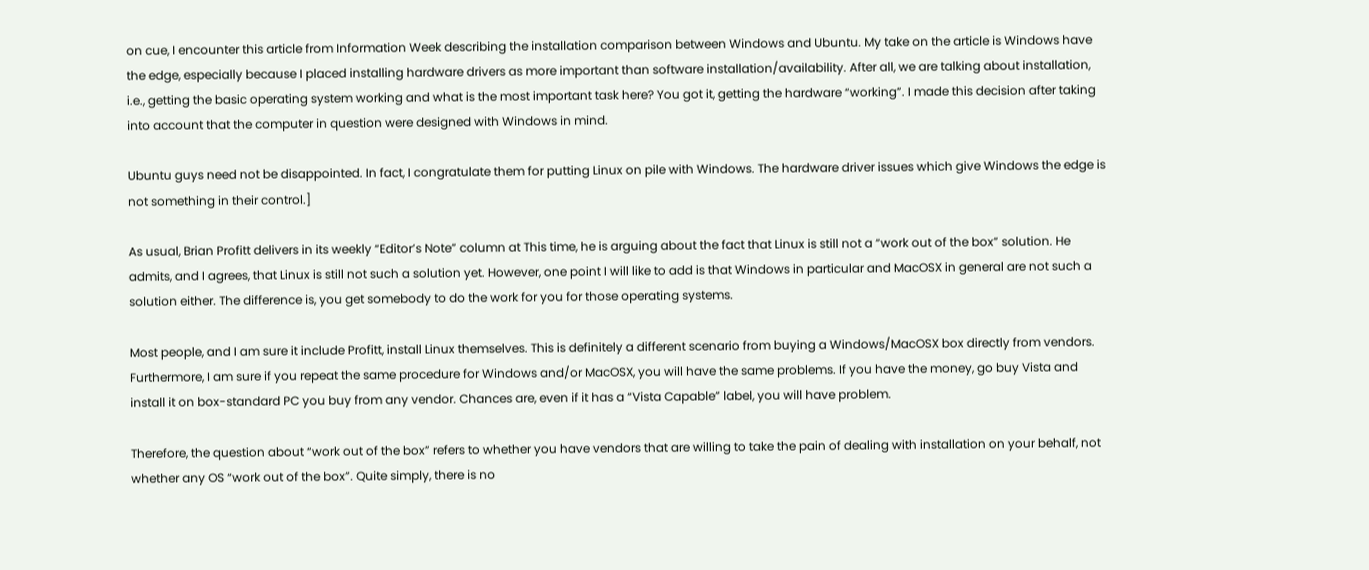on cue, I encounter this article from Information Week describing the installation comparison between Windows and Ubuntu. My take on the article is Windows have the edge, especially because I placed installing hardware drivers as more important than software installation/availability. After all, we are talking about installation, i.e., getting the basic operating system working and what is the most important task here? You got it, getting the hardware “working”. I made this decision after taking into account that the computer in question were designed with Windows in mind.

Ubuntu guys need not be disappointed. In fact, I congratulate them for putting Linux on pile with Windows. The hardware driver issues which give Windows the edge is not something in their control.]

As usual, Brian Profitt delivers in its weekly “Editor’s Note” column at This time, he is arguing about the fact that Linux is still not a “work out of the box” solution. He admits, and I agrees, that Linux is still not such a solution yet. However, one point I will like to add is that Windows in particular and MacOSX in general are not such a solution either. The difference is, you get somebody to do the work for you for those operating systems.

Most people, and I am sure it include Profitt, install Linux themselves. This is definitely a different scenario from buying a Windows/MacOSX box directly from vendors. Furthermore, I am sure if you repeat the same procedure for Windows and/or MacOSX, you will have the same problems. If you have the money, go buy Vista and install it on box-standard PC you buy from any vendor. Chances are, even if it has a “Vista Capable” label, you will have problem.

Therefore, the question about “work out of the box” refers to whether you have vendors that are willing to take the pain of dealing with installation on your behalf, not whether any OS “work out of the box”. Quite simply, there is no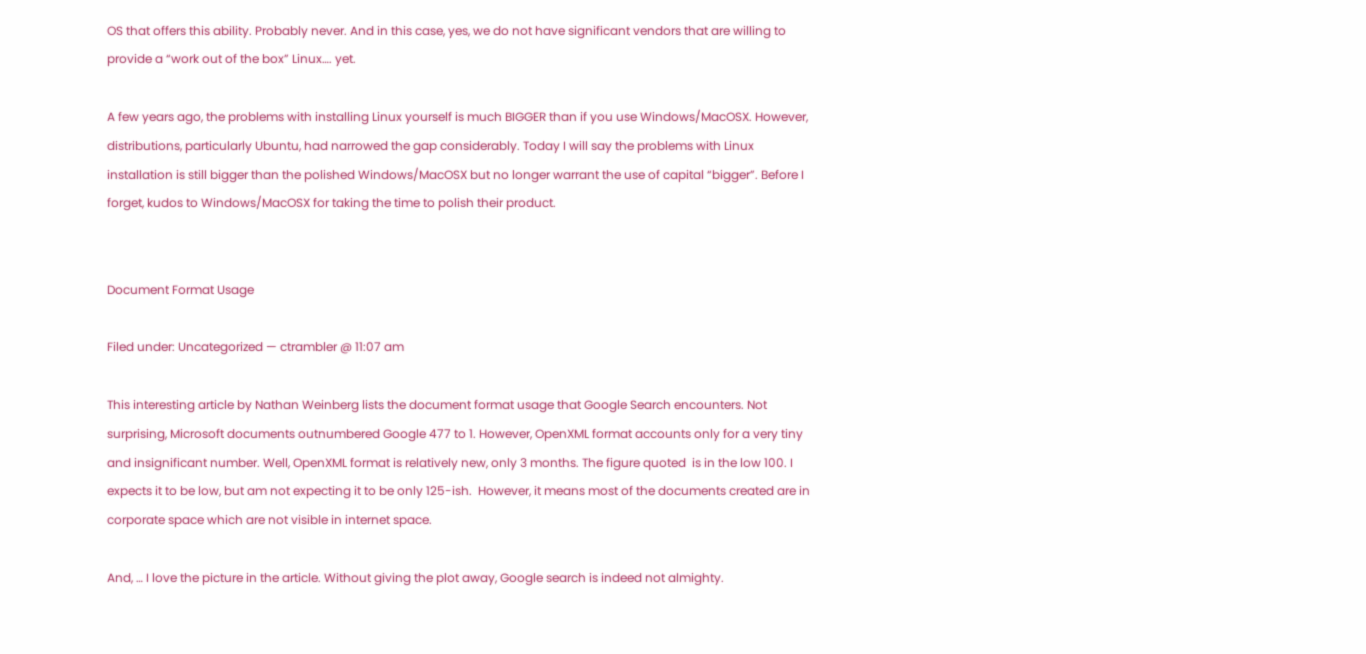OS that offers this ability. Probably never. And in this case, yes, we do not have significant vendors that are willing to provide a “work out of the box” Linux…. yet.

A few years ago, the problems with installing Linux yourself is much BIGGER than if you use Windows/MacOSX. However, distributions, particularly Ubuntu, had narrowed the gap considerably. Today I will say the problems with Linux installation is still bigger than the polished Windows/MacOSX but no longer warrant the use of capital “bigger”. Before I forget, kudos to Windows/MacOSX for taking the time to polish their product.


Document Format Usage

Filed under: Uncategorized — ctrambler @ 11:07 am

This interesting article by Nathan Weinberg lists the document format usage that Google Search encounters. Not surprising, Microsoft documents outnumbered Google 477 to 1. However, OpenXML format accounts only for a very tiny and insignificant number. Well, OpenXML format is relatively new, only 3 months. The figure quoted  is in the low 100. I expects it to be low, but am not expecting it to be only 125-ish.  However, it means most of the documents created are in corporate space which are not visible in internet space.

And, … I love the picture in the article. Without giving the plot away, Google search is indeed not almighty.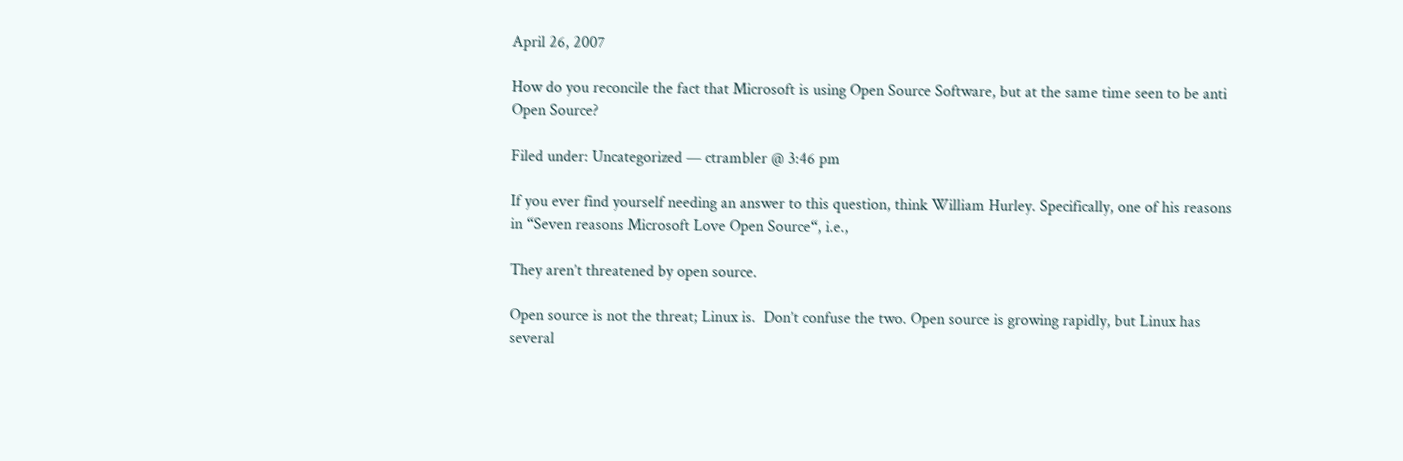April 26, 2007

How do you reconcile the fact that Microsoft is using Open Source Software, but at the same time seen to be anti Open Source?

Filed under: Uncategorized — ctrambler @ 3:46 pm

If you ever find yourself needing an answer to this question, think William Hurley. Specifically, one of his reasons in “Seven reasons Microsoft Love Open Source“, i.e.,

They aren’t threatened by open source.

Open source is not the threat; Linux is.  Don’t confuse the two. Open source is growing rapidly, but Linux has several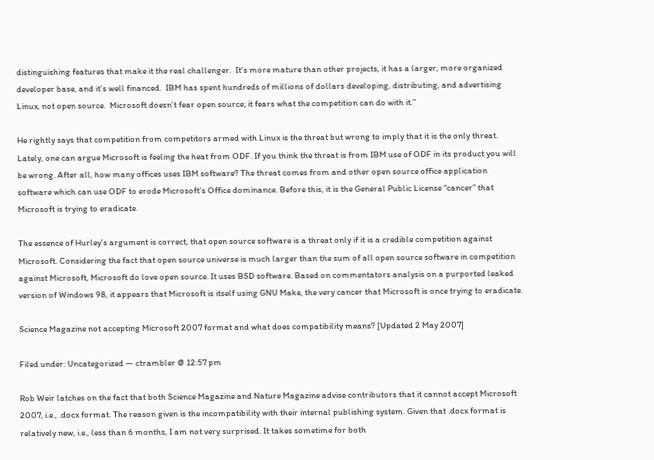distinguishing features that make it the real challenger.  It’s more mature than other projects, it has a larger, more organized developer base, and it’s well financed.  IBM has spent hundreds of millions of dollars developing, distributing, and advertising Linux, not open source.  Microsoft doesn’t fear open source; it fears what the competition can do with it.”

He rightly says that competition from competitors armed with Linux is the threat but wrong to imply that it is the only threat. Lately, one can argue Microsoft is feeling the heat from ODF. If you think the threat is from IBM use of ODF in its product you will be wrong. After all, how many offices uses IBM software? The threat comes from and other open source office application software which can use ODF to erode Microsoft’s Office dominance. Before this, it is the General Public License “cancer” that Microsoft is trying to eradicate.

The essence of Hurley’s argument is correct, that open source software is a threat only if it is a credible competition against Microsoft. Considering the fact that open source universe is much larger than the sum of all open source software in competition against Microsoft, Microsoft do love open source. It uses BSD software. Based on commentators analysis on a purported leaked version of Windows 98, it appears that Microsoft is itself using GNU Make, the very cancer that Microsoft is once trying to eradicate.

Science Magazine not accepting Microsoft 2007 format and what does compatibility means? [Updated 2 May 2007]

Filed under: Uncategorized — ctrambler @ 12:57 pm

Rob Weir latches on the fact that both Science Magazine and Nature Magazine advise contributors that it cannot accept Microsoft 2007, i.e., .docx format. The reason given is the incompatibility with their internal publishing system. Given that .docx format is relatively new, i.e., less than 6 months, I am not very surprised. It takes sometime for both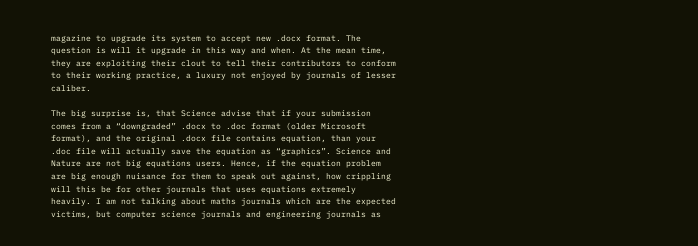magazine to upgrade its system to accept new .docx format. The question is will it upgrade in this way and when. At the mean time, they are exploiting their clout to tell their contributors to conform to their working practice, a luxury not enjoyed by journals of lesser caliber.

The big surprise is, that Science advise that if your submission comes from a “downgraded” .docx to .doc format (older Microsoft format), and the original .docx file contains equation, than your .doc file will actually save the equation as “graphics”. Science and Nature are not big equations users. Hence, if the equation problem are big enough nuisance for them to speak out against, how crippling will this be for other journals that uses equations extremely heavily. I am not talking about maths journals which are the expected victims, but computer science journals and engineering journals as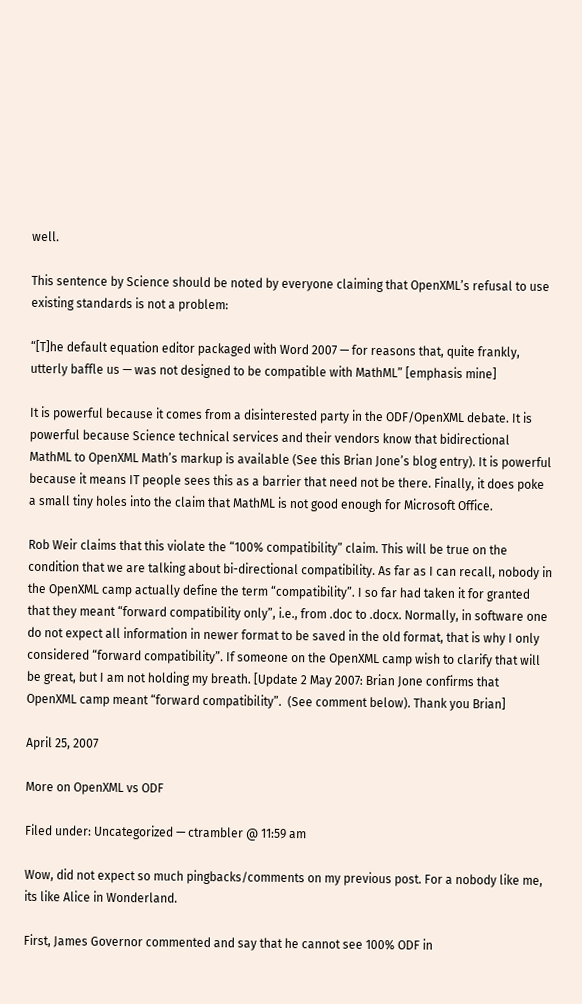well.

This sentence by Science should be noted by everyone claiming that OpenXML’s refusal to use existing standards is not a problem:

“[T]he default equation editor packaged with Word 2007 — for reasons that, quite frankly, utterly baffle us — was not designed to be compatible with MathML” [emphasis mine]

It is powerful because it comes from a disinterested party in the ODF/OpenXML debate. It is powerful because Science technical services and their vendors know that bidirectional MathML to OpenXML Math’s markup is available (See this Brian Jone’s blog entry). It is powerful because it means IT people sees this as a barrier that need not be there. Finally, it does poke a small tiny holes into the claim that MathML is not good enough for Microsoft Office.

Rob Weir claims that this violate the “100% compatibility” claim. This will be true on the condition that we are talking about bi-directional compatibility. As far as I can recall, nobody in the OpenXML camp actually define the term “compatibility”. I so far had taken it for granted that they meant “forward compatibility only”, i.e., from .doc to .docx. Normally, in software one do not expect all information in newer format to be saved in the old format, that is why I only considered “forward compatibility”. If someone on the OpenXML camp wish to clarify that will be great, but I am not holding my breath. [Update 2 May 2007: Brian Jone confirms that OpenXML camp meant “forward compatibility”.  (See comment below). Thank you Brian]

April 25, 2007

More on OpenXML vs ODF

Filed under: Uncategorized — ctrambler @ 11:59 am

Wow, did not expect so much pingbacks/comments on my previous post. For a nobody like me, its like Alice in Wonderland.

First, James Governor commented and say that he cannot see 100% ODF in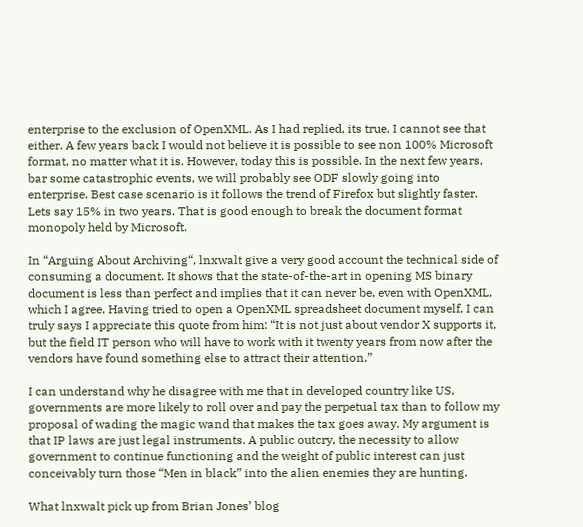enterprise to the exclusion of OpenXML. As I had replied, its true. I cannot see that either. A few years back I would not believe it is possible to see non 100% Microsoft format, no matter what it is. However, today this is possible. In the next few years, bar some catastrophic events, we will probably see ODF slowly going into enterprise. Best case scenario is it follows the trend of Firefox but slightly faster. Lets say 15% in two years. That is good enough to break the document format monopoly held by Microsoft.

In “Arguing About Archiving“, lnxwalt give a very good account the technical side of consuming a document. It shows that the state-of-the-art in opening MS binary document is less than perfect and implies that it can never be, even with OpenXML, which I agree. Having tried to open a OpenXML spreadsheet document myself, I can truly says I appreciate this quote from him: “It is not just about vendor X supports it, but the field IT person who will have to work with it twenty years from now after the vendors have found something else to attract their attention.”

I can understand why he disagree with me that in developed country like US, governments are more likely to roll over and pay the perpetual tax than to follow my proposal of wading the magic wand that makes the tax goes away. My argument is that IP laws are just legal instruments. A public outcry, the necessity to allow government to continue functioning and the weight of public interest can just conceivably turn those “Men in black” into the alien enemies they are hunting.

What lnxwalt pick up from Brian Jones’ blog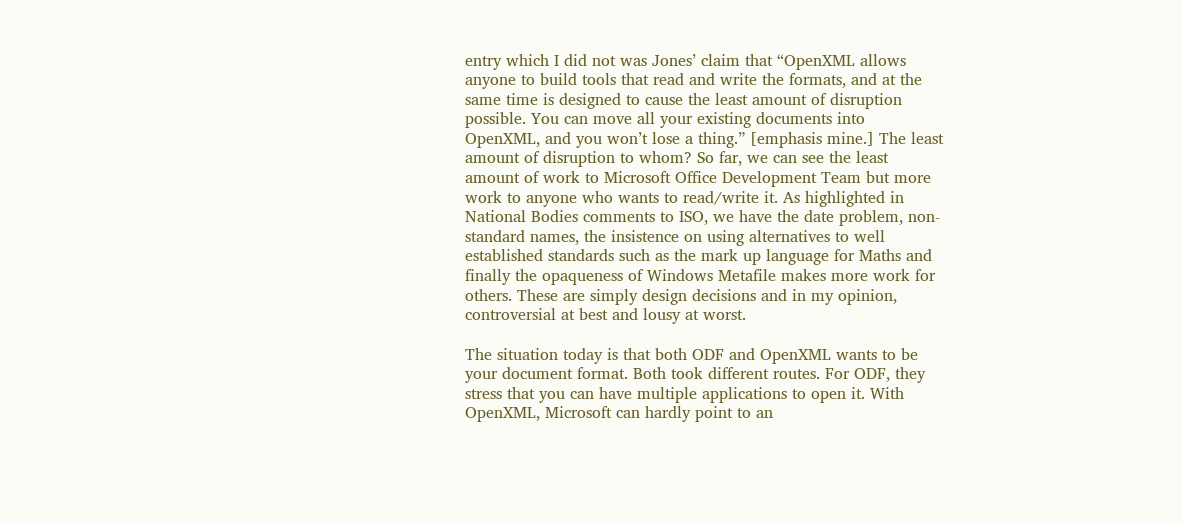entry which I did not was Jones’ claim that “OpenXML allows anyone to build tools that read and write the formats, and at the same time is designed to cause the least amount of disruption possible. You can move all your existing documents into OpenXML, and you won’t lose a thing.” [emphasis mine.] The least amount of disruption to whom? So far, we can see the least amount of work to Microsoft Office Development Team but more work to anyone who wants to read/write it. As highlighted in National Bodies comments to ISO, we have the date problem, non-standard names, the insistence on using alternatives to well established standards such as the mark up language for Maths and finally the opaqueness of Windows Metafile makes more work for others. These are simply design decisions and in my opinion, controversial at best and lousy at worst.

The situation today is that both ODF and OpenXML wants to be your document format. Both took different routes. For ODF, they stress that you can have multiple applications to open it. With OpenXML, Microsoft can hardly point to an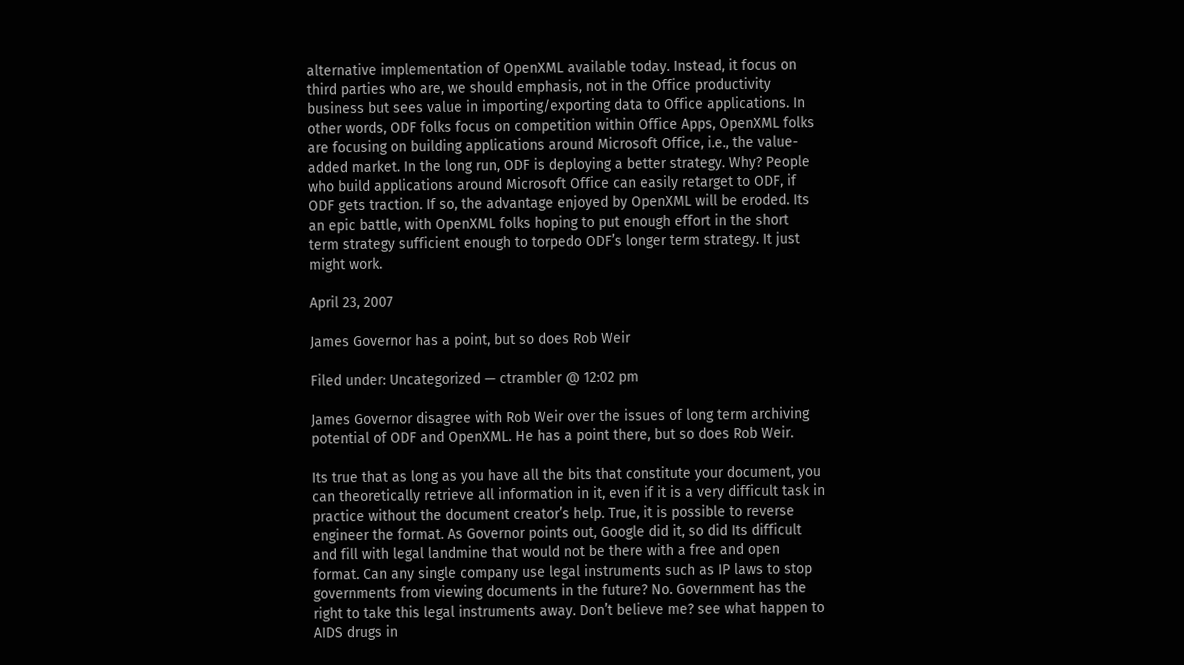alternative implementation of OpenXML available today. Instead, it focus on third parties who are, we should emphasis, not in the Office productivity business but sees value in importing/exporting data to Office applications. In other words, ODF folks focus on competition within Office Apps, OpenXML folks are focusing on building applications around Microsoft Office, i.e., the value-added market. In the long run, ODF is deploying a better strategy. Why? People who build applications around Microsoft Office can easily retarget to ODF, if ODF gets traction. If so, the advantage enjoyed by OpenXML will be eroded. Its an epic battle, with OpenXML folks hoping to put enough effort in the short term strategy sufficient enough to torpedo ODF’s longer term strategy. It just might work.

April 23, 2007

James Governor has a point, but so does Rob Weir

Filed under: Uncategorized — ctrambler @ 12:02 pm

James Governor disagree with Rob Weir over the issues of long term archiving potential of ODF and OpenXML. He has a point there, but so does Rob Weir.

Its true that as long as you have all the bits that constitute your document, you can theoretically retrieve all information in it, even if it is a very difficult task in practice without the document creator’s help. True, it is possible to reverse engineer the format. As Governor points out, Google did it, so did Its difficult and fill with legal landmine that would not be there with a free and open format. Can any single company use legal instruments such as IP laws to stop governments from viewing documents in the future? No. Government has the right to take this legal instruments away. Don’t believe me? see what happen to AIDS drugs in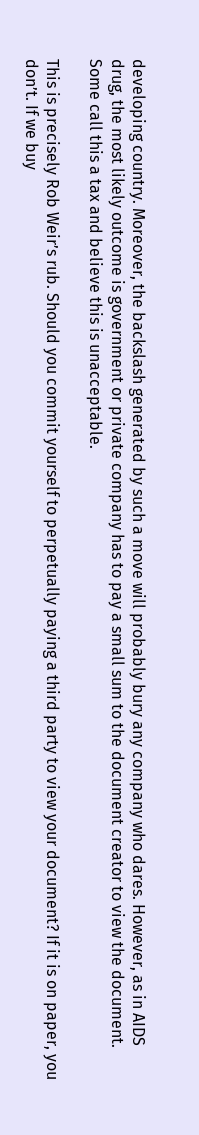developing country. Moreover, the backslash generated by such a move will probably bury any company who dares. However, as in AIDS drug, the most likely outcome is government or private company has to pay a small sum to the document creator to view the document. Some call this a tax and believe this is unacceptable.

This is precisely Rob Weir’s rub. Should you commit yourself to perpetually paying a third party to view your document? If it is on paper, you don’t. If we buy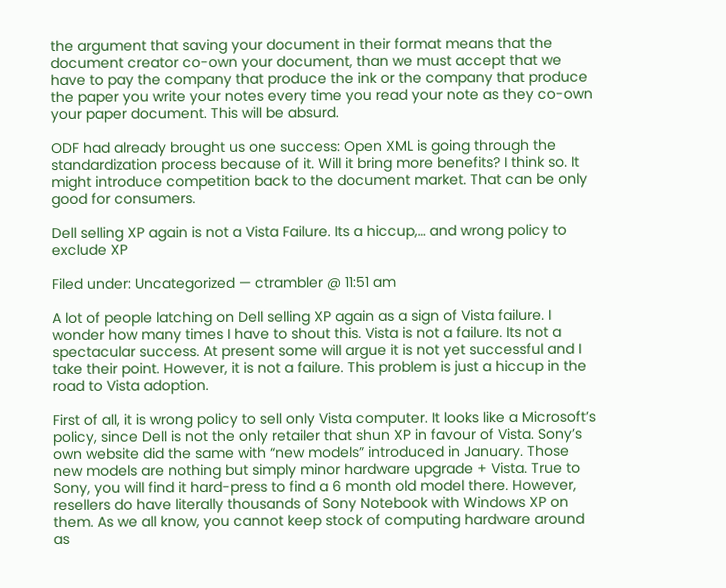the argument that saving your document in their format means that the document creator co-own your document, than we must accept that we have to pay the company that produce the ink or the company that produce the paper you write your notes every time you read your note as they co-own your paper document. This will be absurd.

ODF had already brought us one success: Open XML is going through the standardization process because of it. Will it bring more benefits? I think so. It might introduce competition back to the document market. That can be only good for consumers.

Dell selling XP again is not a Vista Failure. Its a hiccup,… and wrong policy to exclude XP

Filed under: Uncategorized — ctrambler @ 11:51 am

A lot of people latching on Dell selling XP again as a sign of Vista failure. I wonder how many times I have to shout this. Vista is not a failure. Its not a spectacular success. At present some will argue it is not yet successful and I take their point. However, it is not a failure. This problem is just a hiccup in the road to Vista adoption.

First of all, it is wrong policy to sell only Vista computer. It looks like a Microsoft’s policy, since Dell is not the only retailer that shun XP in favour of Vista. Sony’s own website did the same with “new models” introduced in January. Those new models are nothing but simply minor hardware upgrade + Vista. True to Sony, you will find it hard-press to find a 6 month old model there. However, resellers do have literally thousands of Sony Notebook with Windows XP on them. As we all know, you cannot keep stock of computing hardware around as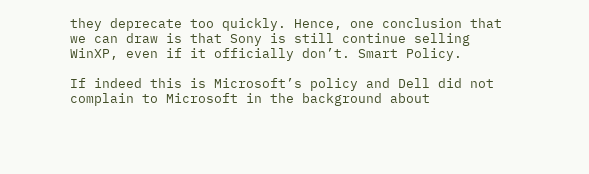they deprecate too quickly. Hence, one conclusion that we can draw is that Sony is still continue selling WinXP, even if it officially don’t. Smart Policy.

If indeed this is Microsoft’s policy and Dell did not complain to Microsoft in the background about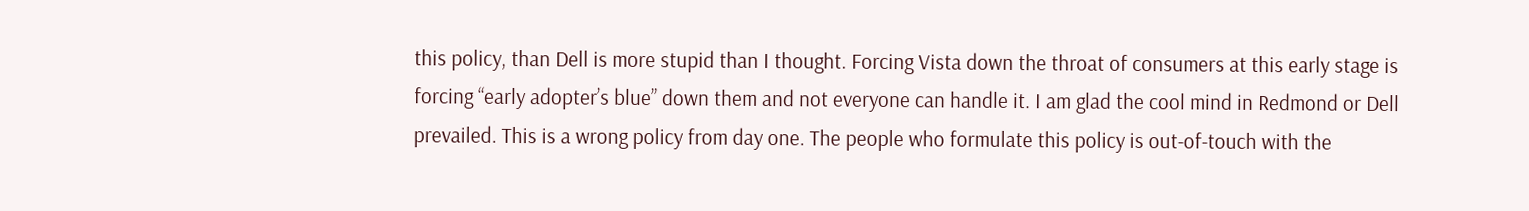this policy, than Dell is more stupid than I thought. Forcing Vista down the throat of consumers at this early stage is forcing “early adopter’s blue” down them and not everyone can handle it. I am glad the cool mind in Redmond or Dell prevailed. This is a wrong policy from day one. The people who formulate this policy is out-of-touch with the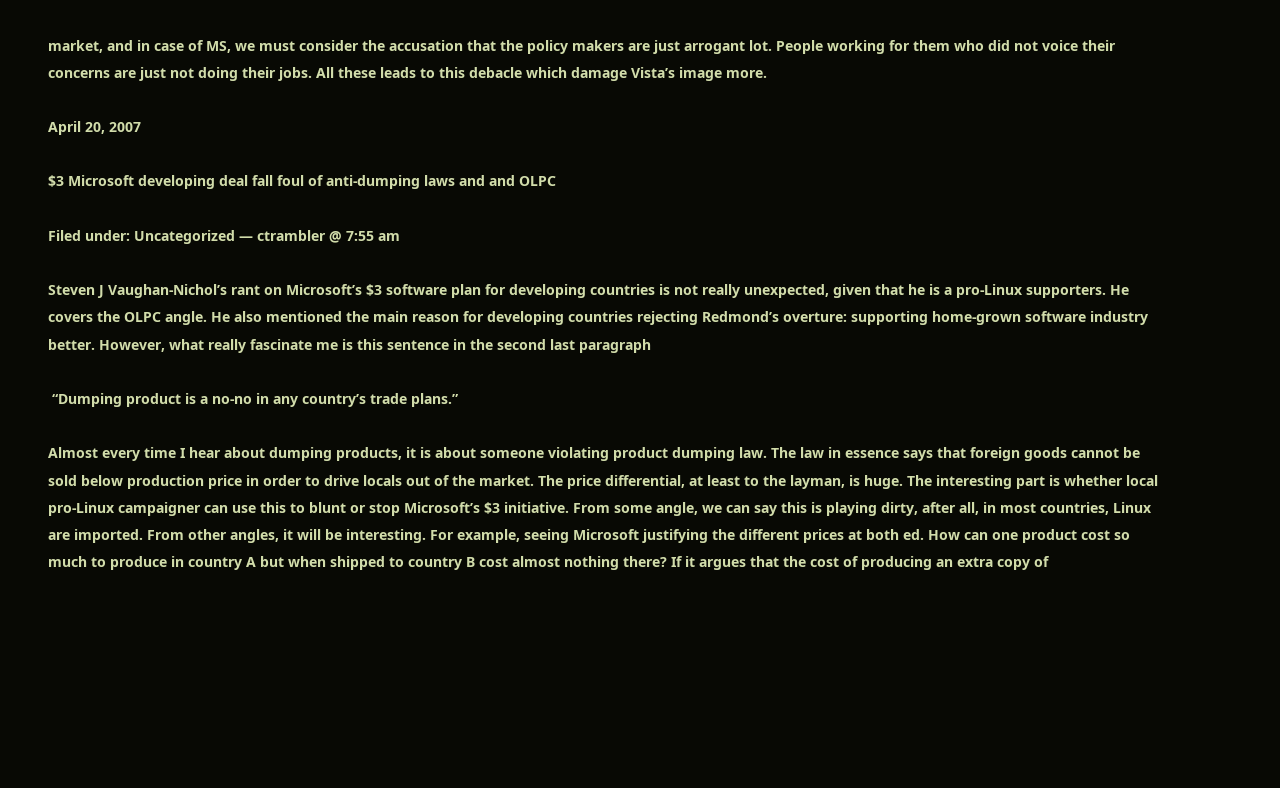market, and in case of MS, we must consider the accusation that the policy makers are just arrogant lot. People working for them who did not voice their concerns are just not doing their jobs. All these leads to this debacle which damage Vista’s image more.

April 20, 2007

$3 Microsoft developing deal fall foul of anti-dumping laws and and OLPC

Filed under: Uncategorized — ctrambler @ 7:55 am

Steven J Vaughan-Nichol’s rant on Microsoft’s $3 software plan for developing countries is not really unexpected, given that he is a pro-Linux supporters. He covers the OLPC angle. He also mentioned the main reason for developing countries rejecting Redmond’s overture: supporting home-grown software industry better. However, what really fascinate me is this sentence in the second last paragraph

 “Dumping product is a no-no in any country’s trade plans.”

Almost every time I hear about dumping products, it is about someone violating product dumping law. The law in essence says that foreign goods cannot be sold below production price in order to drive locals out of the market. The price differential, at least to the layman, is huge. The interesting part is whether local pro-Linux campaigner can use this to blunt or stop Microsoft’s $3 initiative. From some angle, we can say this is playing dirty, after all, in most countries, Linux are imported. From other angles, it will be interesting. For example, seeing Microsoft justifying the different prices at both ed. How can one product cost so much to produce in country A but when shipped to country B cost almost nothing there? If it argues that the cost of producing an extra copy of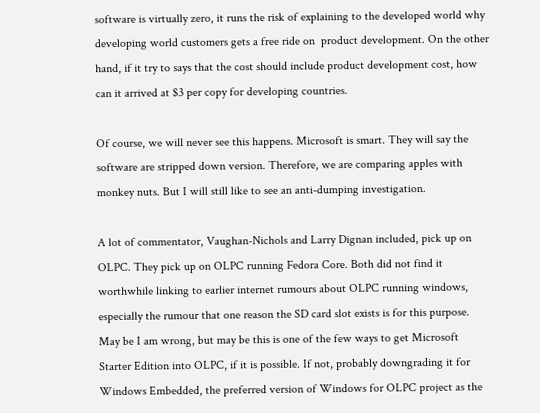software is virtually zero, it runs the risk of explaining to the developed world why developing world customers gets a free ride on  product development. On the other hand, if it try to says that the cost should include product development cost, how can it arrived at $3 per copy for developing countries.

Of course, we will never see this happens. Microsoft is smart. They will say the software are stripped down version. Therefore, we are comparing apples with monkey nuts. But I will still like to see an anti-dumping investigation.

A lot of commentator, Vaughan-Nichols and Larry Dignan included, pick up on OLPC. They pick up on OLPC running Fedora Core. Both did not find it worthwhile linking to earlier internet rumours about OLPC running windows, especially the rumour that one reason the SD card slot exists is for this purpose. May be I am wrong, but may be this is one of the few ways to get Microsoft Starter Edition into OLPC, if it is possible. If not, probably downgrading it for Windows Embedded, the preferred version of Windows for OLPC project as the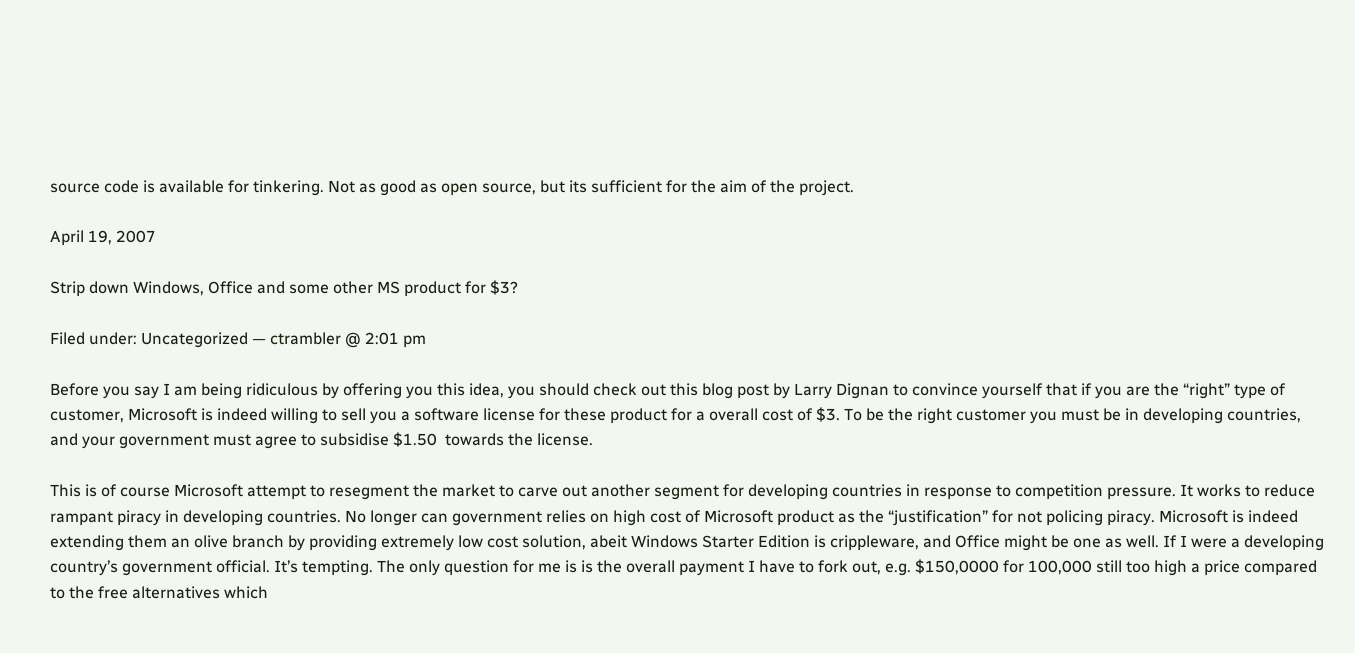source code is available for tinkering. Not as good as open source, but its sufficient for the aim of the project.

April 19, 2007

Strip down Windows, Office and some other MS product for $3?

Filed under: Uncategorized — ctrambler @ 2:01 pm

Before you say I am being ridiculous by offering you this idea, you should check out this blog post by Larry Dignan to convince yourself that if you are the “right” type of customer, Microsoft is indeed willing to sell you a software license for these product for a overall cost of $3. To be the right customer you must be in developing countries, and your government must agree to subsidise $1.50  towards the license.

This is of course Microsoft attempt to resegment the market to carve out another segment for developing countries in response to competition pressure. It works to reduce rampant piracy in developing countries. No longer can government relies on high cost of Microsoft product as the “justification” for not policing piracy. Microsoft is indeed extending them an olive branch by providing extremely low cost solution, abeit Windows Starter Edition is crippleware, and Office might be one as well. If I were a developing country’s government official. It’s tempting. The only question for me is is the overall payment I have to fork out, e.g. $150,0000 for 100,000 still too high a price compared to the free alternatives which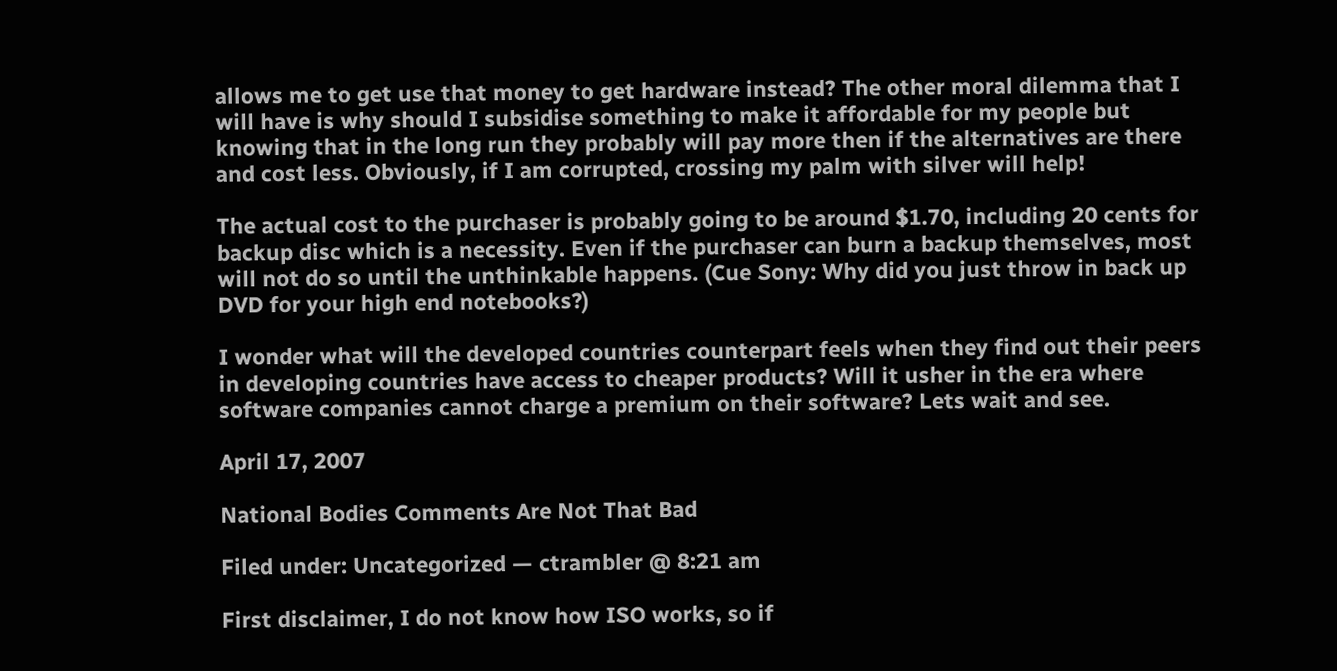allows me to get use that money to get hardware instead? The other moral dilemma that I will have is why should I subsidise something to make it affordable for my people but knowing that in the long run they probably will pay more then if the alternatives are there and cost less. Obviously, if I am corrupted, crossing my palm with silver will help!

The actual cost to the purchaser is probably going to be around $1.70, including 20 cents for backup disc which is a necessity. Even if the purchaser can burn a backup themselves, most will not do so until the unthinkable happens. (Cue Sony: Why did you just throw in back up DVD for your high end notebooks?)

I wonder what will the developed countries counterpart feels when they find out their peers in developing countries have access to cheaper products? Will it usher in the era where software companies cannot charge a premium on their software? Lets wait and see.

April 17, 2007

National Bodies Comments Are Not That Bad

Filed under: Uncategorized — ctrambler @ 8:21 am

First disclaimer, I do not know how ISO works, so if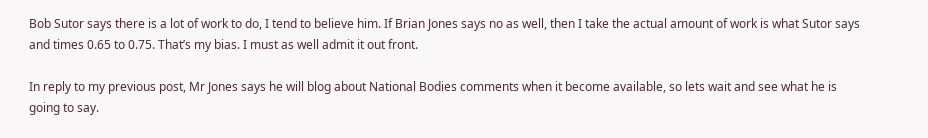Bob Sutor says there is a lot of work to do, I tend to believe him. If Brian Jones says no as well, then I take the actual amount of work is what Sutor says and times 0.65 to 0.75. That’s my bias. I must as well admit it out front.

In reply to my previous post, Mr Jones says he will blog about National Bodies comments when it become available, so lets wait and see what he is going to say.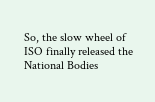So, the slow wheel of ISO finally released the National Bodies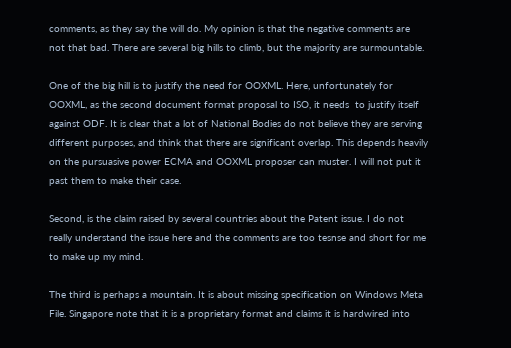comments, as they say the will do. My opinion is that the negative comments are not that bad. There are several big hills to climb, but the majority are surmountable.

One of the big hill is to justify the need for OOXML. Here, unfortunately for OOXML, as the second document format proposal to ISO, it needs  to justify itself against ODF. It is clear that a lot of National Bodies do not believe they are serving different purposes, and think that there are significant overlap. This depends heavily on the pursuasive power ECMA and OOXML proposer can muster. I will not put it past them to make their case.

Second, is the claim raised by several countries about the Patent issue. I do not really understand the issue here and the comments are too tesnse and short for me to make up my mind.

The third is perhaps a mountain. It is about missing specification on Windows Meta File. Singapore note that it is a proprietary format and claims it is hardwired into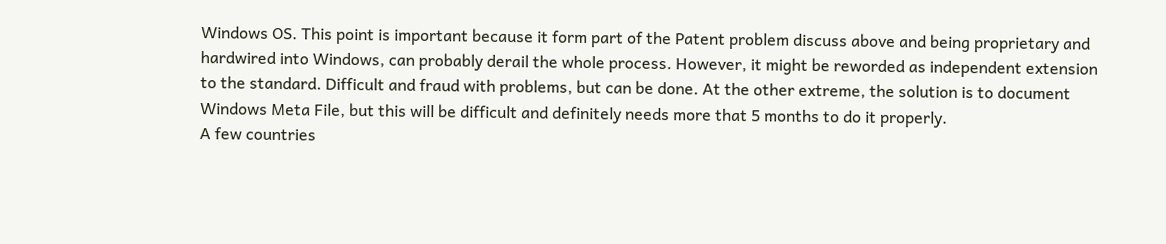Windows OS. This point is important because it form part of the Patent problem discuss above and being proprietary and hardwired into Windows, can probably derail the whole process. However, it might be reworded as independent extension to the standard. Difficult and fraud with problems, but can be done. At the other extreme, the solution is to document Windows Meta File, but this will be difficult and definitely needs more that 5 months to do it properly.
A few countries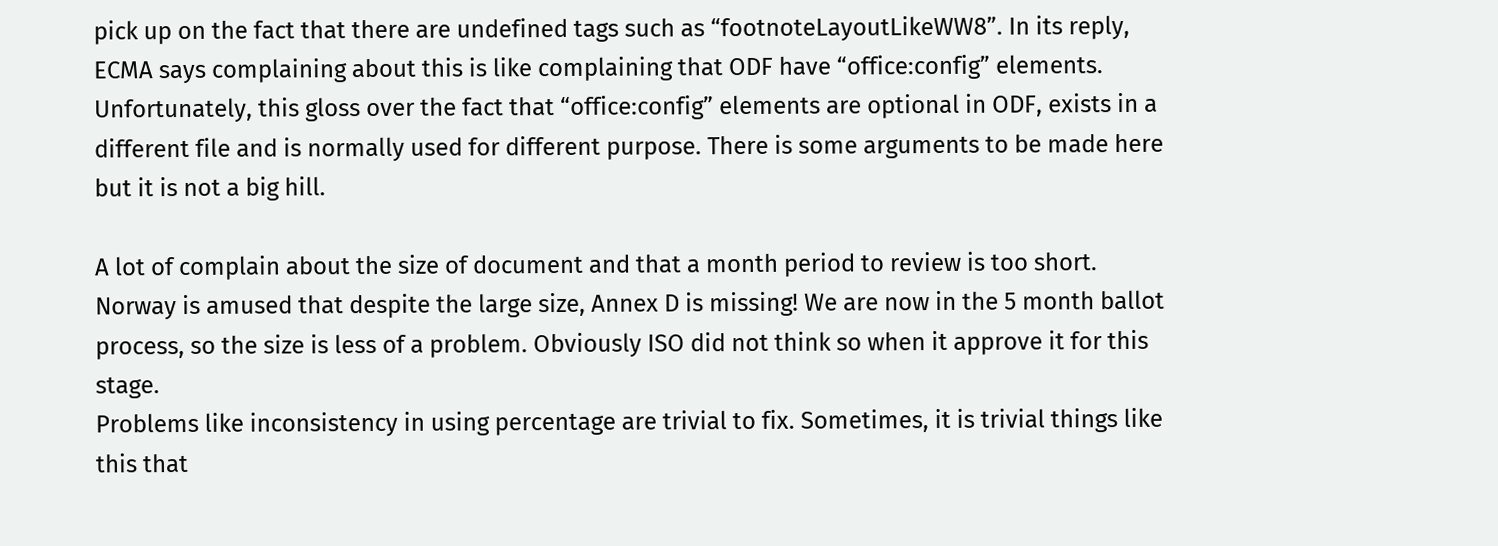pick up on the fact that there are undefined tags such as “footnoteLayoutLikeWW8”. In its reply, ECMA says complaining about this is like complaining that ODF have “office:config” elements. Unfortunately, this gloss over the fact that “office:config” elements are optional in ODF, exists in a different file and is normally used for different purpose. There is some arguments to be made here but it is not a big hill.

A lot of complain about the size of document and that a month period to review is too short. Norway is amused that despite the large size, Annex D is missing! We are now in the 5 month ballot process, so the size is less of a problem. Obviously ISO did not think so when it approve it for this stage.
Problems like inconsistency in using percentage are trivial to fix. Sometimes, it is trivial things like this that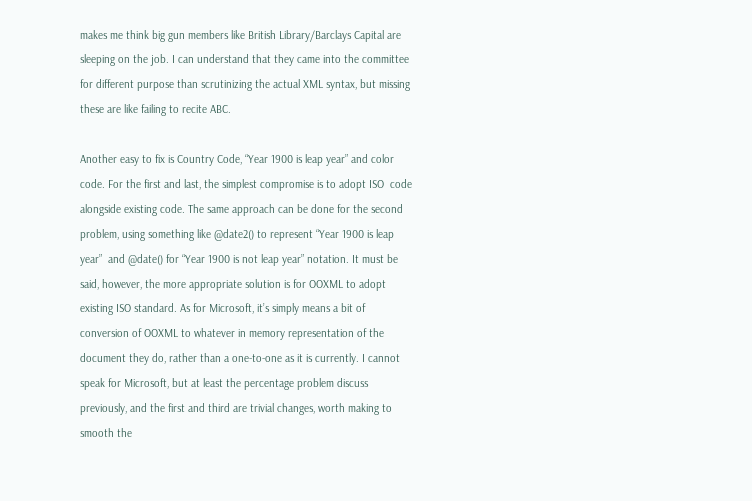makes me think big gun members like British Library/Barclays Capital are sleeping on the job. I can understand that they came into the committee for different purpose than scrutinizing the actual XML syntax, but missing these are like failing to recite ABC.

Another easy to fix is Country Code, “Year 1900 is leap year” and color code. For the first and last, the simplest compromise is to adopt ISO  code alongside existing code. The same approach can be done for the second problem, using something like @date2() to represent “Year 1900 is leap year”  and @date() for “Year 1900 is not leap year” notation. It must be said, however, the more appropriate solution is for OOXML to adopt existing ISO standard. As for Microsoft, it’s simply means a bit of conversion of OOXML to whatever in memory representation of the document they do, rather than a one-to-one as it is currently. I cannot speak for Microsoft, but at least the percentage problem discuss previously, and the first and third are trivial changes, worth making to smooth the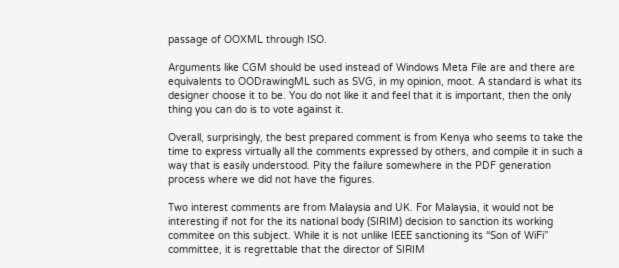passage of OOXML through ISO.

Arguments like CGM should be used instead of Windows Meta File are and there are equivalents to OODrawingML such as SVG, in my opinion, moot. A standard is what its designer choose it to be. You do not like it and feel that it is important, then the only thing you can do is to vote against it.

Overall, surprisingly, the best prepared comment is from Kenya who seems to take the time to express virtually all the comments expressed by others, and compile it in such a way that is easily understood. Pity the failure somewhere in the PDF generation process where we did not have the figures.

Two interest comments are from Malaysia and UK. For Malaysia, it would not be interesting if not for the its national body (SIRIM) decision to sanction its working commitee on this subject. While it is not unlike IEEE sanctioning its “Son of WiFi” committee, it is regrettable that the director of SIRIM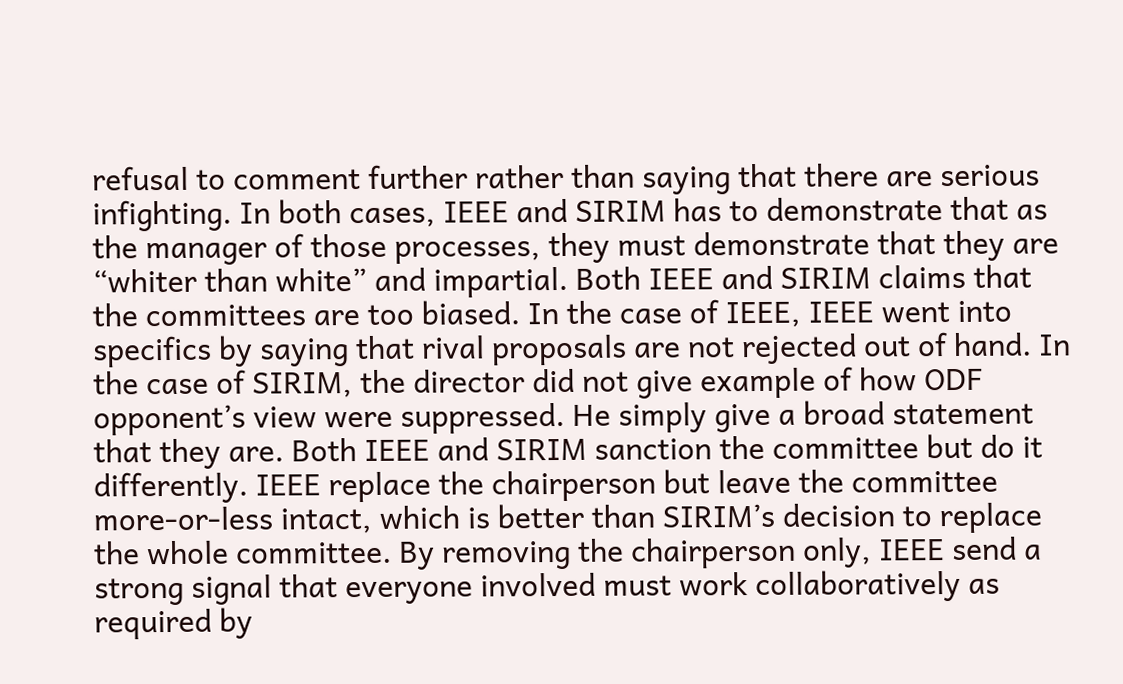refusal to comment further rather than saying that there are serious infighting. In both cases, IEEE and SIRIM has to demonstrate that as the manager of those processes, they must demonstrate that they are “whiter than white” and impartial. Both IEEE and SIRIM claims that the committees are too biased. In the case of IEEE, IEEE went into specifics by saying that rival proposals are not rejected out of hand. In the case of SIRIM, the director did not give example of how ODF opponent’s view were suppressed. He simply give a broad statement that they are. Both IEEE and SIRIM sanction the committee but do it differently. IEEE replace the chairperson but leave the committee more-or-less intact, which is better than SIRIM’s decision to replace the whole committee. By removing the chairperson only, IEEE send a strong signal that everyone involved must work collaboratively as required by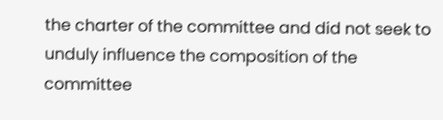the charter of the committee and did not seek to unduly influence the composition of the committee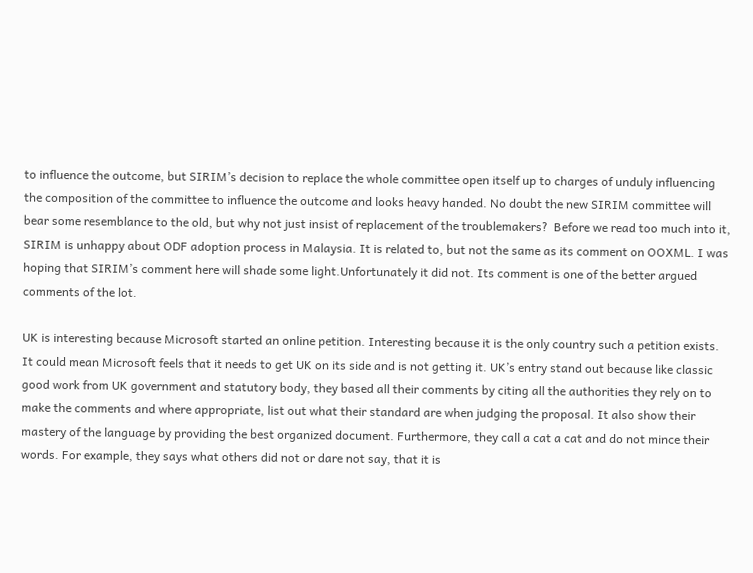to influence the outcome, but SIRIM’s decision to replace the whole committee open itself up to charges of unduly influencing the composition of the committee to influence the outcome and looks heavy handed. No doubt the new SIRIM committee will bear some resemblance to the old, but why not just insist of replacement of the troublemakers?  Before we read too much into it, SIRIM is unhappy about ODF adoption process in Malaysia. It is related to, but not the same as its comment on OOXML. I was hoping that SIRIM’s comment here will shade some light.Unfortunately it did not. Its comment is one of the better argued comments of the lot.

UK is interesting because Microsoft started an online petition. Interesting because it is the only country such a petition exists. It could mean Microsoft feels that it needs to get UK on its side and is not getting it. UK’s entry stand out because like classic good work from UK government and statutory body, they based all their comments by citing all the authorities they rely on to make the comments and where appropriate, list out what their standard are when judging the proposal. It also show their mastery of the language by providing the best organized document. Furthermore, they call a cat a cat and do not mince their words. For example, they says what others did not or dare not say, that it is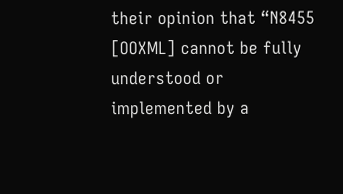their opinion that “N8455 [OOXML] cannot be fully understood or implemented by a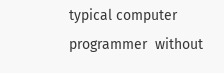typical computer programmer  without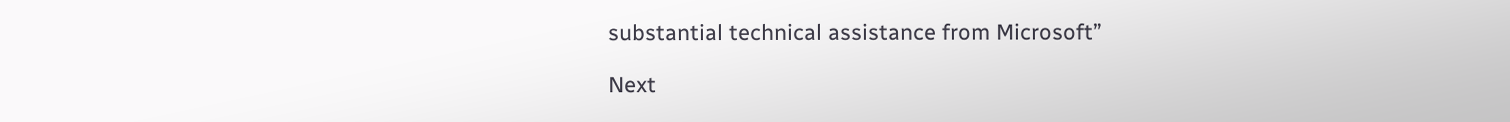substantial technical assistance from Microsoft”

Next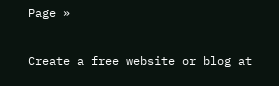Page »

Create a free website or blog at